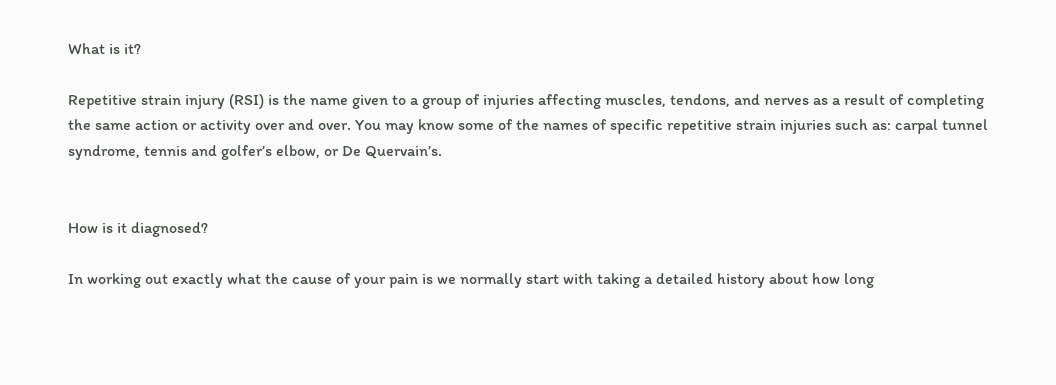What is it?

Repetitive strain injury (RSI) is the name given to a group of injuries affecting muscles, tendons, and nerves as a result of completing the same action or activity over and over. You may know some of the names of specific repetitive strain injuries such as: carpal tunnel syndrome, tennis and golfer’s elbow, or De Quervain’s.


How is it diagnosed?

In working out exactly what the cause of your pain is we normally start with taking a detailed history about how long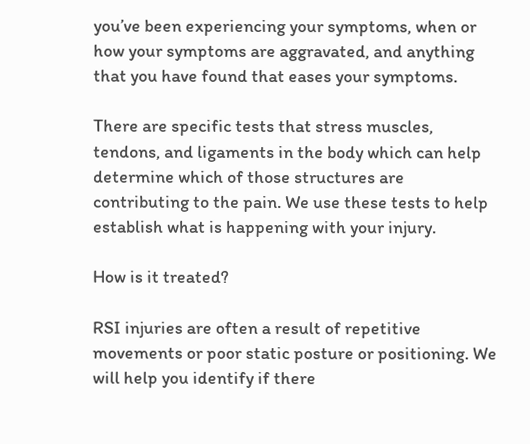you’ve been experiencing your symptoms, when or how your symptoms are aggravated, and anything that you have found that eases your symptoms.

There are specific tests that stress muscles, tendons, and ligaments in the body which can help determine which of those structures are contributing to the pain. We use these tests to help establish what is happening with your injury.

How is it treated?

RSI injuries are often a result of repetitive movements or poor static posture or positioning. We will help you identify if there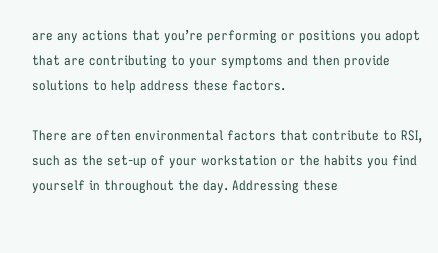are any actions that you’re performing or positions you adopt that are contributing to your symptoms and then provide solutions to help address these factors.

There are often environmental factors that contribute to RSI, such as the set-up of your workstation or the habits you find yourself in throughout the day. Addressing these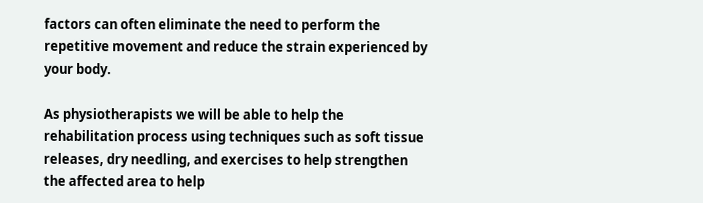factors can often eliminate the need to perform the repetitive movement and reduce the strain experienced by your body.

As physiotherapists we will be able to help the rehabilitation process using techniques such as soft tissue releases, dry needling, and exercises to help strengthen the affected area to help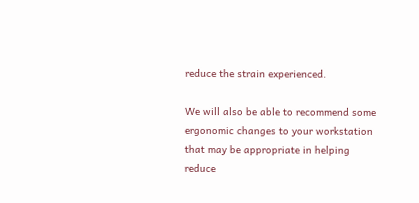reduce the strain experienced.

We will also be able to recommend some ergonomic changes to your workstation that may be appropriate in helping reduce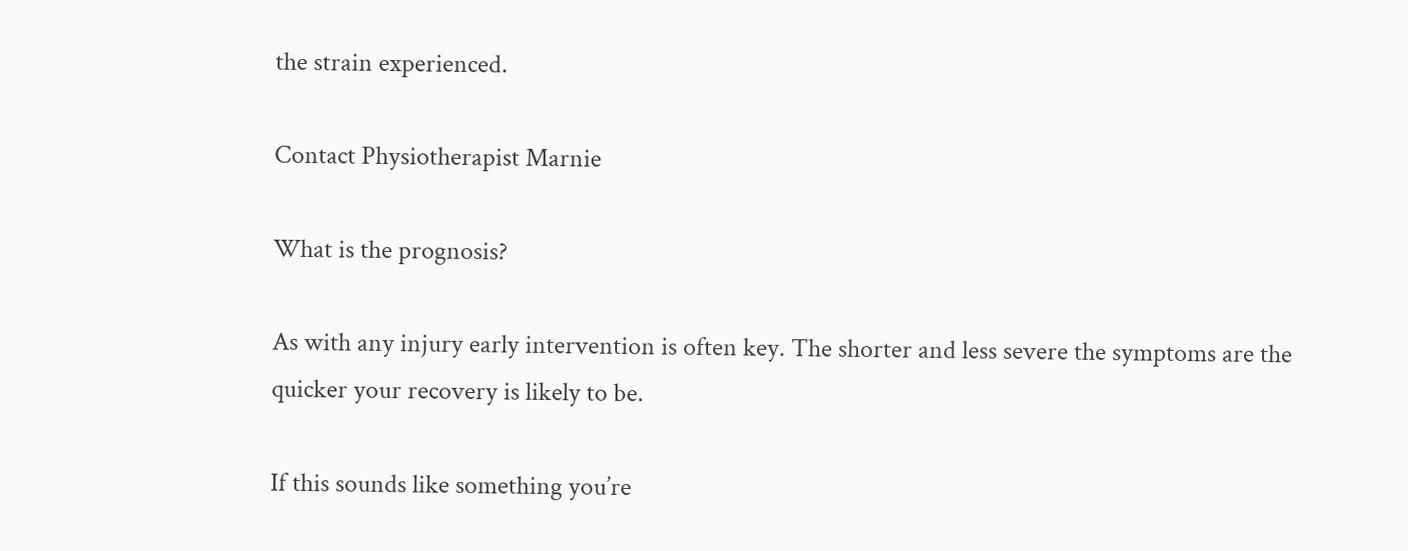the strain experienced.

Contact Physiotherapist Marnie

What is the prognosis?

As with any injury early intervention is often key. The shorter and less severe the symptoms are the quicker your recovery is likely to be.

If this sounds like something you’re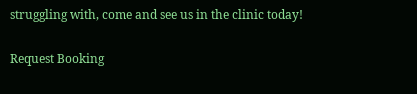struggling with, come and see us in the clinic today!

Request Booking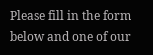Please fill in the form below and one of our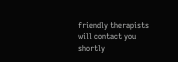friendly therapists will contact you shortly